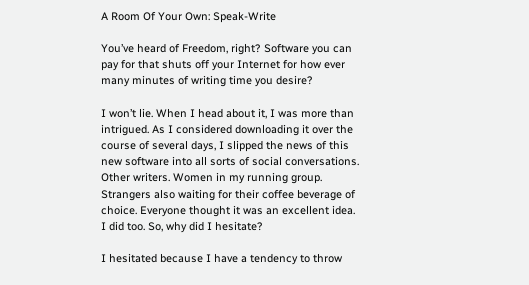A Room Of Your Own: Speak-Write

You’ve heard of Freedom, right? Software you can pay for that shuts off your Internet for how ever many minutes of writing time you desire?

I won’t lie. When I head about it, I was more than intrigued. As I considered downloading it over the course of several days, I slipped the news of this new software into all sorts of social conversations. Other writers. Women in my running group. Strangers also waiting for their coffee beverage of choice. Everyone thought it was an excellent idea. I did too. So, why did I hesitate?

I hesitated because I have a tendency to throw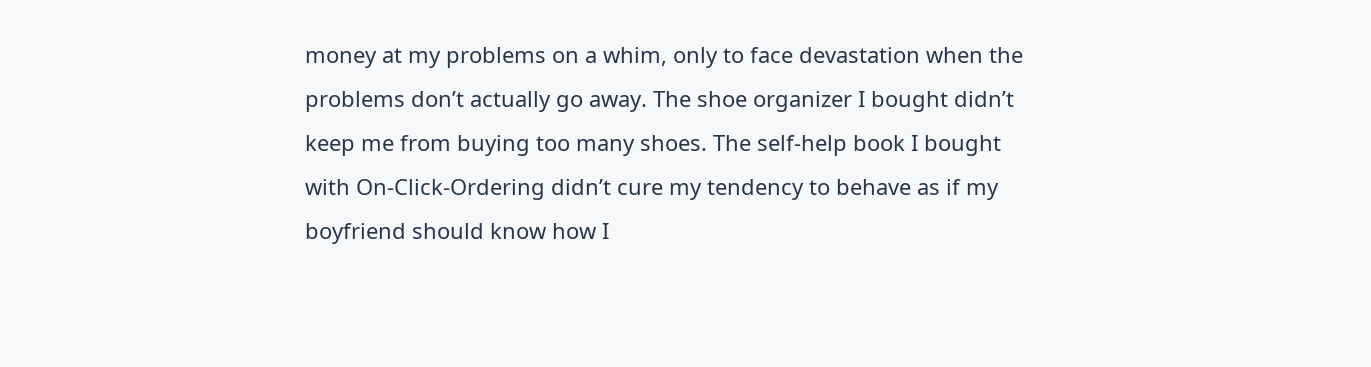money at my problems on a whim, only to face devastation when the problems don’t actually go away. The shoe organizer I bought didn’t keep me from buying too many shoes. The self-help book I bought with On-Click-Ordering didn’t cure my tendency to behave as if my boyfriend should know how I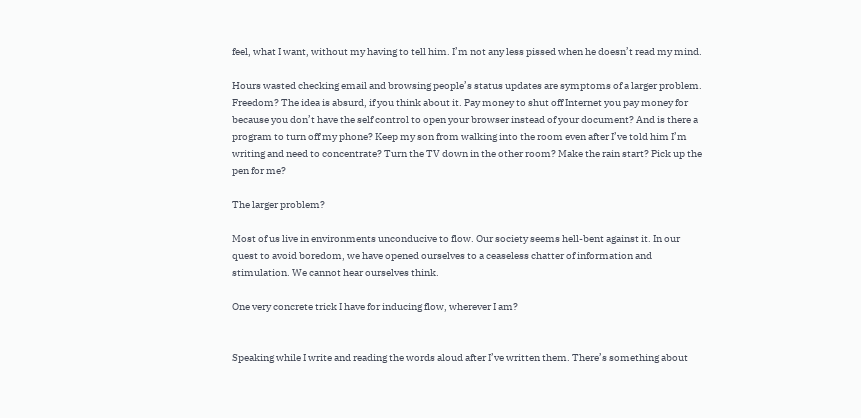feel, what I want, without my having to tell him. I’m not any less pissed when he doesn’t read my mind.

Hours wasted checking email and browsing people’s status updates are symptoms of a larger problem. Freedom? The idea is absurd, if you think about it. Pay money to shut off Internet you pay money for because you don’t have the self control to open your browser instead of your document? And is there a program to turn off my phone? Keep my son from walking into the room even after I’ve told him I’m writing and need to concentrate? Turn the TV down in the other room? Make the rain start? Pick up the pen for me?

The larger problem?

Most of us live in environments unconducive to flow. Our society seems hell-bent against it. In our quest to avoid boredom, we have opened ourselves to a ceaseless chatter of information and stimulation. We cannot hear ourselves think.

One very concrete trick I have for inducing flow, wherever I am?


Speaking while I write and reading the words aloud after I’ve written them. There’s something about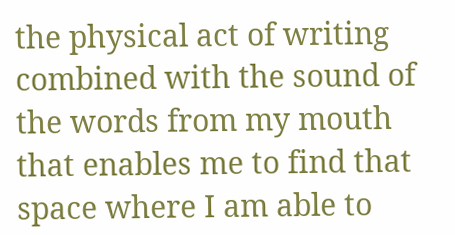the physical act of writing combined with the sound of the words from my mouth that enables me to find that space where I am able to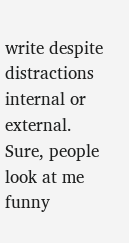write despite distractions internal or external. Sure, people look at me funny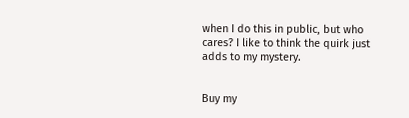when I do this in public, but who cares? I like to think the quirk just adds to my mystery.


Buy my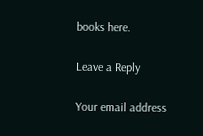books here.

Leave a Reply

Your email address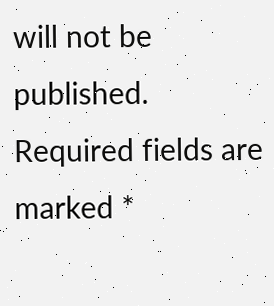will not be published. Required fields are marked *